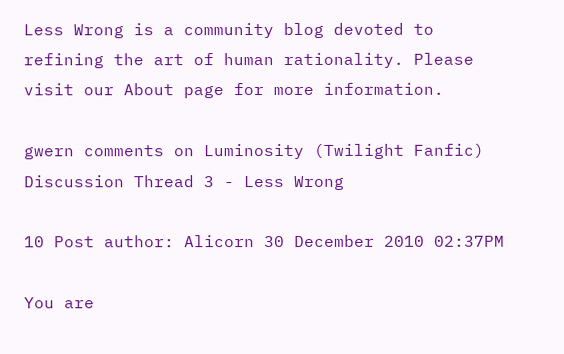Less Wrong is a community blog devoted to refining the art of human rationality. Please visit our About page for more information.

gwern comments on Luminosity (Twilight Fanfic) Discussion Thread 3 - Less Wrong

10 Post author: Alicorn 30 December 2010 02:37PM

You are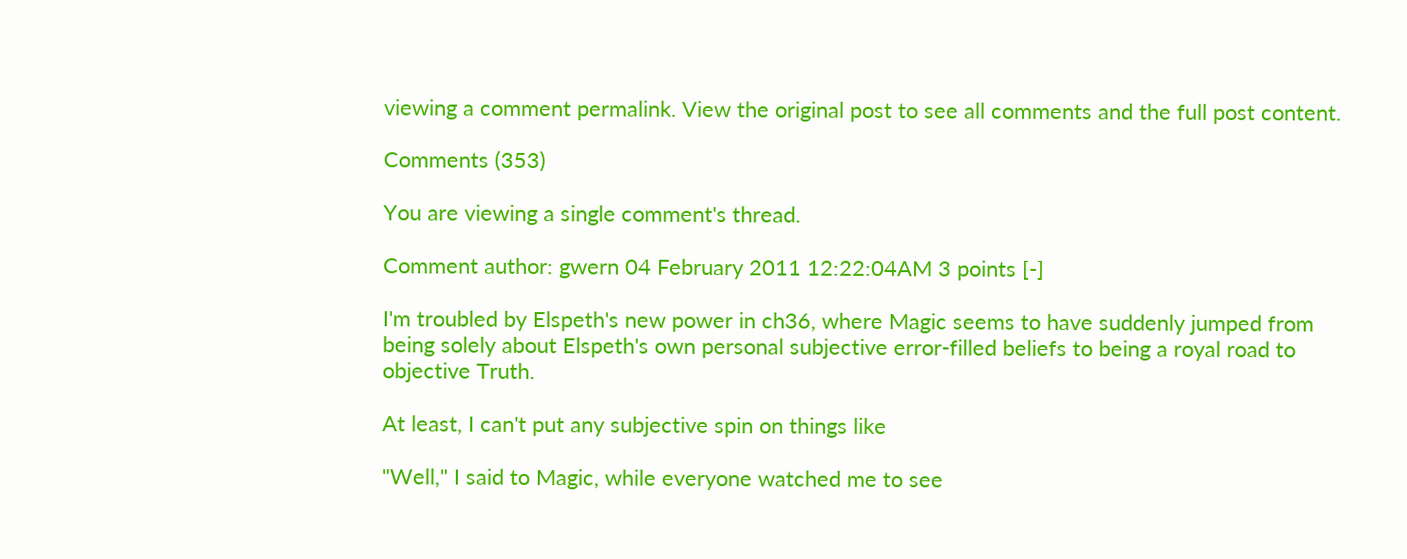viewing a comment permalink. View the original post to see all comments and the full post content.

Comments (353)

You are viewing a single comment's thread.

Comment author: gwern 04 February 2011 12:22:04AM 3 points [-]

I'm troubled by Elspeth's new power in ch36, where Magic seems to have suddenly jumped from being solely about Elspeth's own personal subjective error-filled beliefs to being a royal road to objective Truth.

At least, I can't put any subjective spin on things like

"Well," I said to Magic, while everyone watched me to see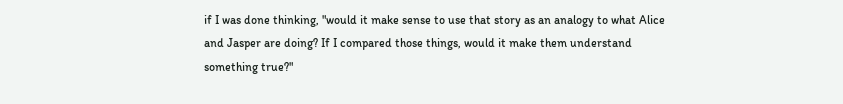if I was done thinking, "would it make sense to use that story as an analogy to what Alice and Jasper are doing? If I compared those things, would it make them understand something true?"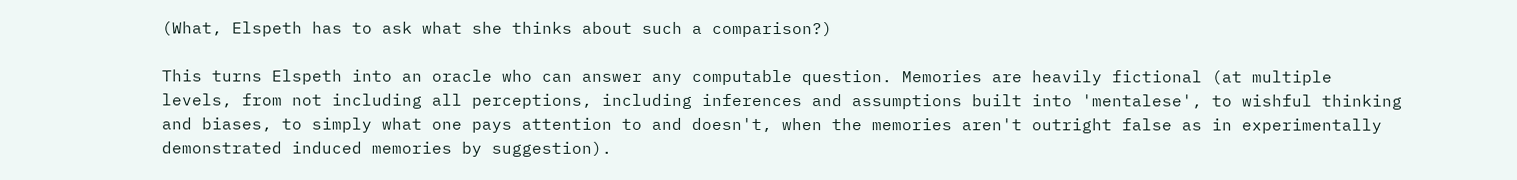(What, Elspeth has to ask what she thinks about such a comparison?)

This turns Elspeth into an oracle who can answer any computable question. Memories are heavily fictional (at multiple levels, from not including all perceptions, including inferences and assumptions built into 'mentalese', to wishful thinking and biases, to simply what one pays attention to and doesn't, when the memories aren't outright false as in experimentally demonstrated induced memories by suggestion).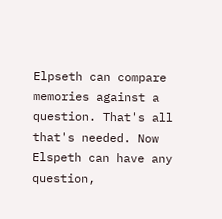Elpseth can compare memories against a question. That's all that's needed. Now Elspeth can have any question,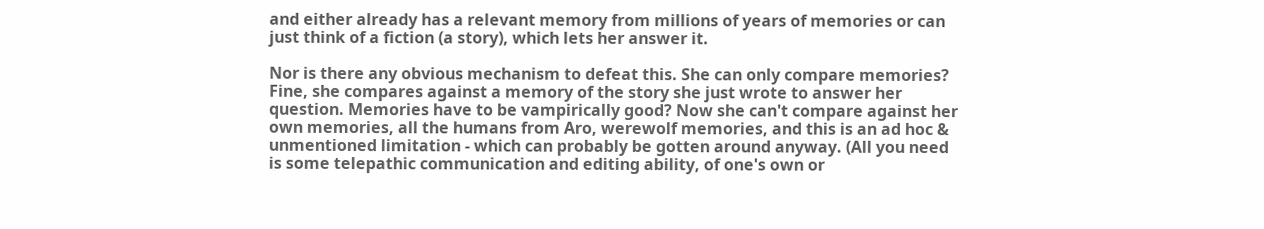and either already has a relevant memory from millions of years of memories or can just think of a fiction (a story), which lets her answer it.

Nor is there any obvious mechanism to defeat this. She can only compare memories? Fine, she compares against a memory of the story she just wrote to answer her question. Memories have to be vampirically good? Now she can't compare against her own memories, all the humans from Aro, werewolf memories, and this is an ad hoc & unmentioned limitation - which can probably be gotten around anyway. (All you need is some telepathic communication and editing ability, of one's own or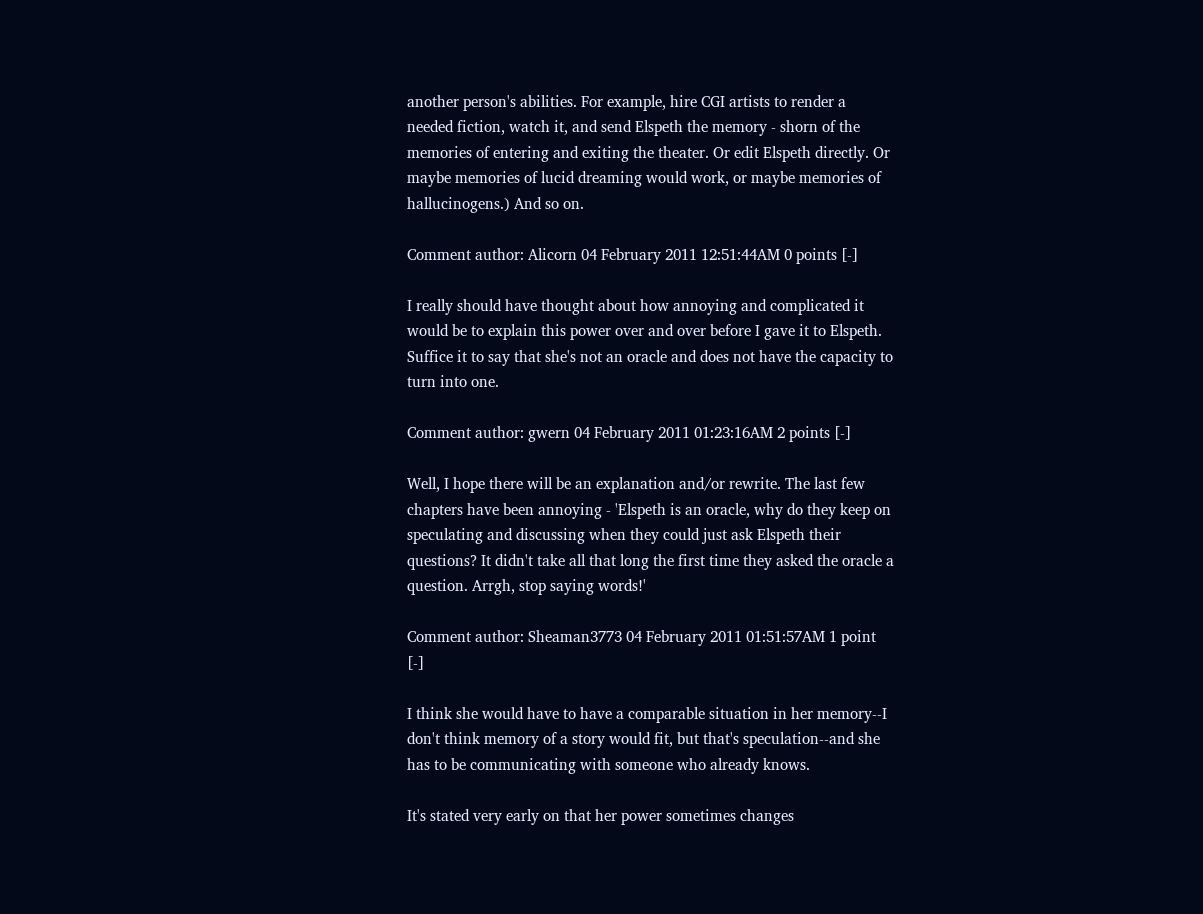another person's abilities. For example, hire CGI artists to render a needed fiction, watch it, and send Elspeth the memory - shorn of the memories of entering and exiting the theater. Or edit Elspeth directly. Or maybe memories of lucid dreaming would work, or maybe memories of hallucinogens.) And so on.

Comment author: Alicorn 04 February 2011 12:51:44AM 0 points [-]

I really should have thought about how annoying and complicated it would be to explain this power over and over before I gave it to Elspeth. Suffice it to say that she's not an oracle and does not have the capacity to turn into one.

Comment author: gwern 04 February 2011 01:23:16AM 2 points [-]

Well, I hope there will be an explanation and/or rewrite. The last few chapters have been annoying - 'Elspeth is an oracle, why do they keep on speculating and discussing when they could just ask Elspeth their questions? It didn't take all that long the first time they asked the oracle a question. Arrgh, stop saying words!'

Comment author: Sheaman3773 04 February 2011 01:51:57AM 1 point [-]

I think she would have to have a comparable situation in her memory--I don't think memory of a story would fit, but that's speculation--and she has to be communicating with someone who already knows.

It's stated very early on that her power sometimes changes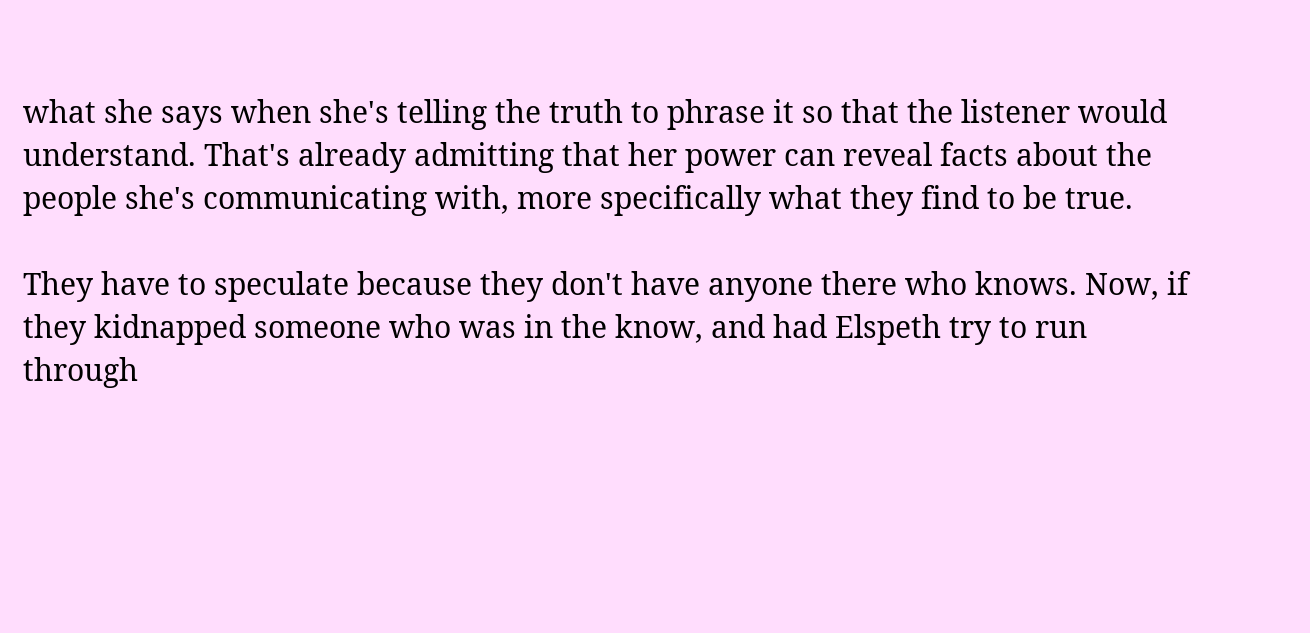what she says when she's telling the truth to phrase it so that the listener would understand. That's already admitting that her power can reveal facts about the people she's communicating with, more specifically what they find to be true.

They have to speculate because they don't have anyone there who knows. Now, if they kidnapped someone who was in the know, and had Elspeth try to run through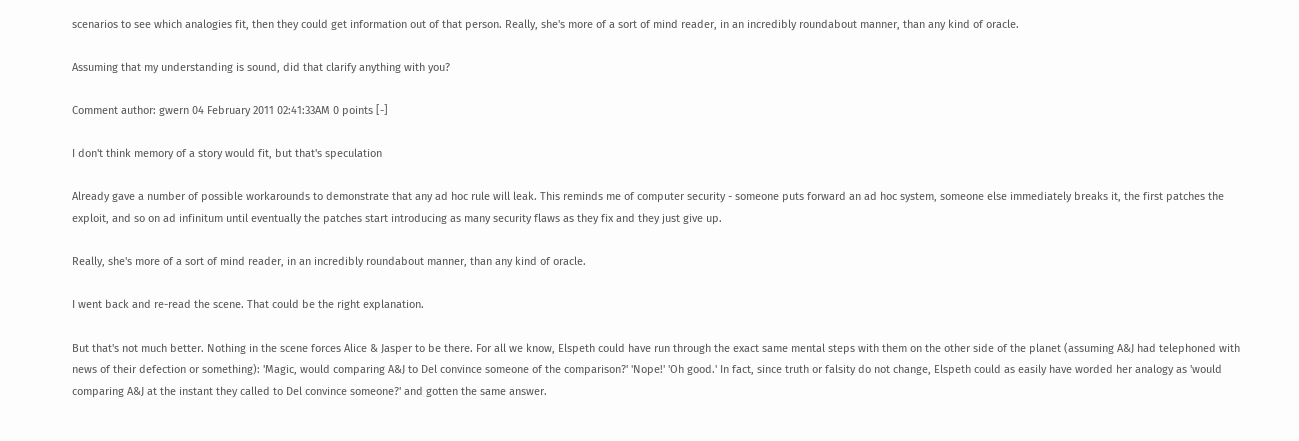scenarios to see which analogies fit, then they could get information out of that person. Really, she's more of a sort of mind reader, in an incredibly roundabout manner, than any kind of oracle.

Assuming that my understanding is sound, did that clarify anything with you?

Comment author: gwern 04 February 2011 02:41:33AM 0 points [-]

I don't think memory of a story would fit, but that's speculation

Already gave a number of possible workarounds to demonstrate that any ad hoc rule will leak. This reminds me of computer security - someone puts forward an ad hoc system, someone else immediately breaks it, the first patches the exploit, and so on ad infinitum until eventually the patches start introducing as many security flaws as they fix and they just give up.

Really, she's more of a sort of mind reader, in an incredibly roundabout manner, than any kind of oracle.

I went back and re-read the scene. That could be the right explanation.

But that's not much better. Nothing in the scene forces Alice & Jasper to be there. For all we know, Elspeth could have run through the exact same mental steps with them on the other side of the planet (assuming A&J had telephoned with news of their defection or something): 'Magic, would comparing A&J to Del convince someone of the comparison?' 'Nope!' 'Oh good.' In fact, since truth or falsity do not change, Elspeth could as easily have worded her analogy as 'would comparing A&J at the instant they called to Del convince someone?' and gotten the same answer.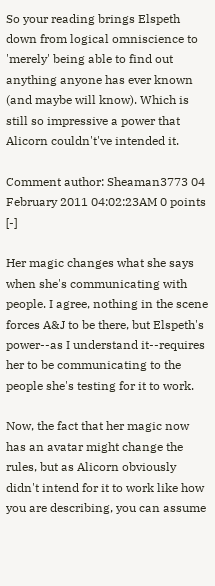So your reading brings Elspeth down from logical omniscience to 'merely' being able to find out anything anyone has ever known (and maybe will know). Which is still so impressive a power that Alicorn couldn't've intended it.

Comment author: Sheaman3773 04 February 2011 04:02:23AM 0 points [-]

Her magic changes what she says when she's communicating with people. I agree, nothing in the scene forces A&J to be there, but Elspeth's power--as I understand it--requires her to be communicating to the people she's testing for it to work.

Now, the fact that her magic now has an avatar might change the rules, but as Alicorn obviously didn't intend for it to work like how you are describing, you can assume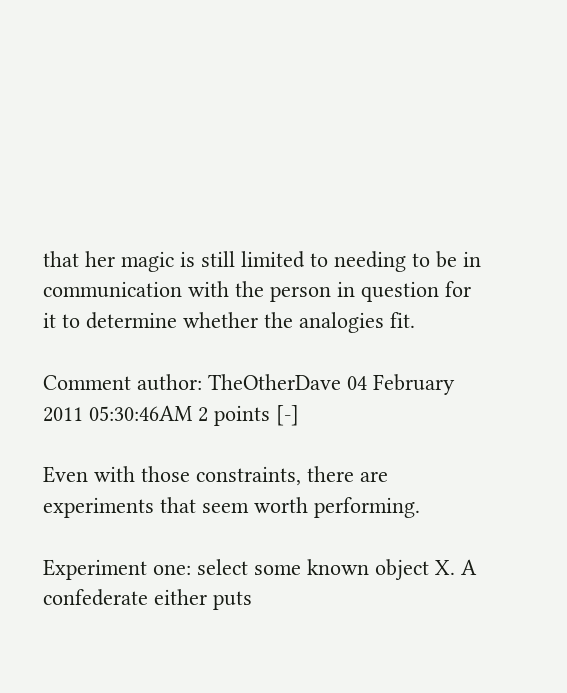that her magic is still limited to needing to be in communication with the person in question for it to determine whether the analogies fit.

Comment author: TheOtherDave 04 February 2011 05:30:46AM 2 points [-]

Even with those constraints, there are experiments that seem worth performing.

Experiment one: select some known object X. A confederate either puts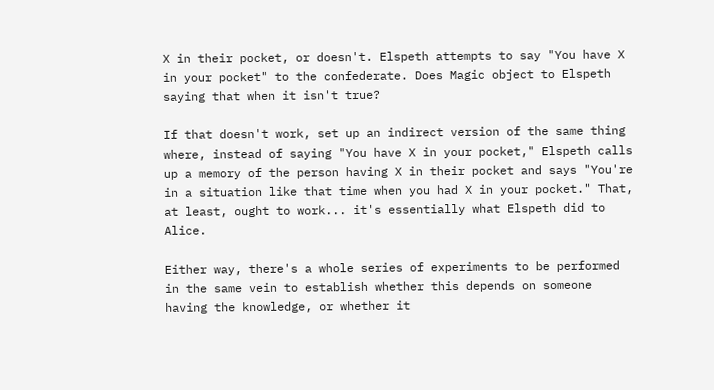X in their pocket, or doesn't. Elspeth attempts to say "You have X in your pocket" to the confederate. Does Magic object to Elspeth saying that when it isn't true?

If that doesn't work, set up an indirect version of the same thing where, instead of saying "You have X in your pocket," Elspeth calls up a memory of the person having X in their pocket and says "You're in a situation like that time when you had X in your pocket." That, at least, ought to work... it's essentially what Elspeth did to Alice.

Either way, there's a whole series of experiments to be performed in the same vein to establish whether this depends on someone having the knowledge, or whether it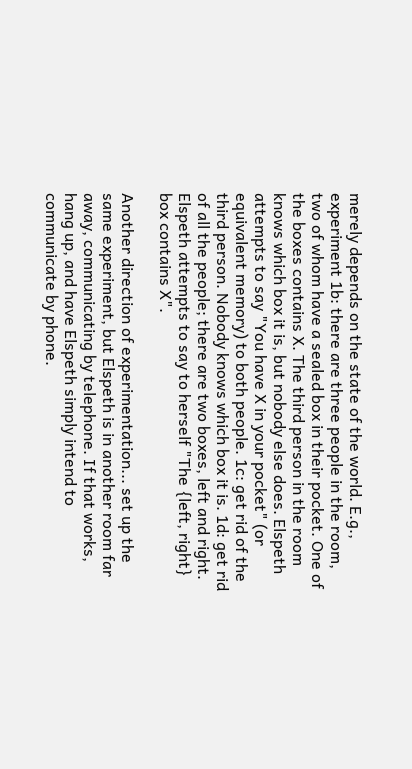merely depends on the state of the world. E.g., experiment 1b: there are three people in the room, two of whom have a sealed box in their pocket. One of the boxes contains X. The third person in the room knows which box it is, but nobody else does. Elspeth attempts to say "You have X in your pocket" (or equivalent memory) to both people. 1c: get rid of the third person. Nobody knows which box it is. 1d: get rid of all the people; there are two boxes, left and right. Elspeth attempts to say to herself "The {left, right} box contains X".

Another direction of experimentation... set up the same experiment, but Elspeth is in another room far away, communicating by telephone. If that works, hang up, and have Elspeth simply intend to communicate by phone.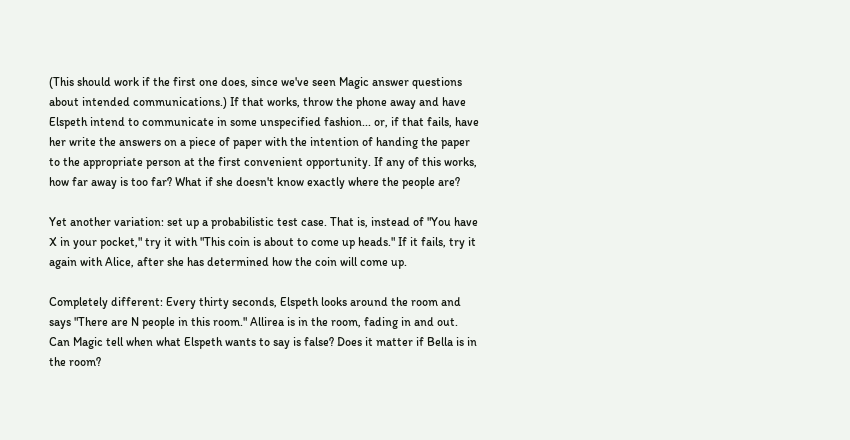(This should work if the first one does, since we've seen Magic answer questions about intended communications.) If that works, throw the phone away and have Elspeth intend to communicate in some unspecified fashion... or, if that fails, have her write the answers on a piece of paper with the intention of handing the paper to the appropriate person at the first convenient opportunity. If any of this works, how far away is too far? What if she doesn't know exactly where the people are?

Yet another variation: set up a probabilistic test case. That is, instead of "You have X in your pocket," try it with "This coin is about to come up heads." If it fails, try it again with Alice, after she has determined how the coin will come up.

Completely different: Every thirty seconds, Elspeth looks around the room and says "There are N people in this room." Allirea is in the room, fading in and out. Can Magic tell when what Elspeth wants to say is false? Does it matter if Bella is in the room?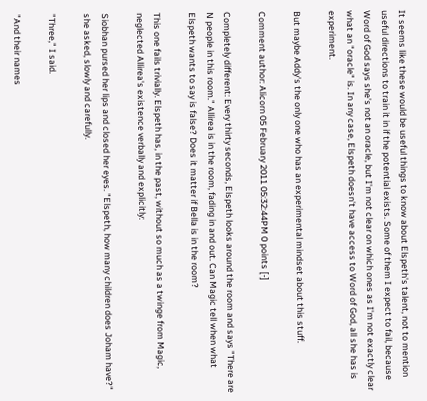It seems like these would be useful things to know about Elspeth's talent, not to mention useful directions to train it in if the potential exists. Some of them I expect to fail, because Word of God says she's not an oracle, but I'm not clear on which ones as I'm not exactly clear what an "oracle" is. In any case, Elspeth doesn't have access to Word of God, all she has is experiment.

But maybe Addy's the only one who has an experimental mindset about this stuff.

Comment author: Alicorn 05 February 2011 05:32:44PM 0 points [-]

Completely different: Every thirty seconds, Elspeth looks around the room and says "There are N people in this room." Allirea is in the room, fading in and out. Can Magic tell when what Elspeth wants to say is false? Does it matter if Bella is in the room?

This one fails trivially. Elspeth has, in the past, without so much as a twinge from Magic, neglected Allirea's existence verbally and explicitly:

Siobhan pursed her lips and closed her eyes. "Elspeth, how many children does Joham have?" she asked, slowly and carefully.

"Three," I said.

"And their names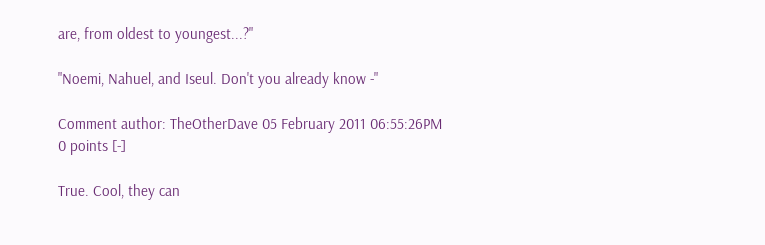are, from oldest to youngest...?"

"Noemi, Nahuel, and Iseul. Don't you already know -"

Comment author: TheOtherDave 05 February 2011 06:55:26PM 0 points [-]

True. Cool, they can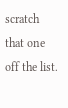scratch that one off the list.